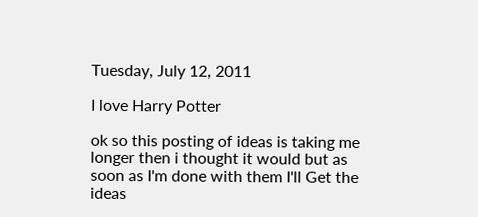Tuesday, July 12, 2011

I love Harry Potter

ok so this posting of ideas is taking me longer then i thought it would but as soon as I'm done with them I'll Get the ideas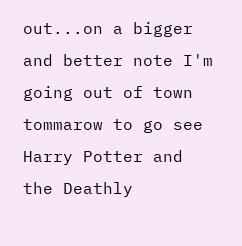out...on a bigger and better note I'm going out of town tommarow to go see Harry Potter and the Deathly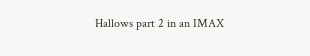Hallows part 2 in an IMAX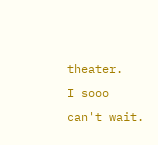theater.    I sooo can't wait.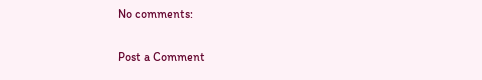No comments:

Post a Comment